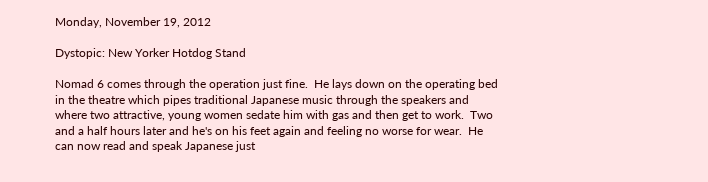Monday, November 19, 2012

Dystopic: New Yorker Hotdog Stand

Nomad 6 comes through the operation just fine.  He lays down on the operating bed in the theatre which pipes traditional Japanese music through the speakers and where two attractive, young women sedate him with gas and then get to work.  Two and a half hours later and he's on his feet again and feeling no worse for wear.  He can now read and speak Japanese just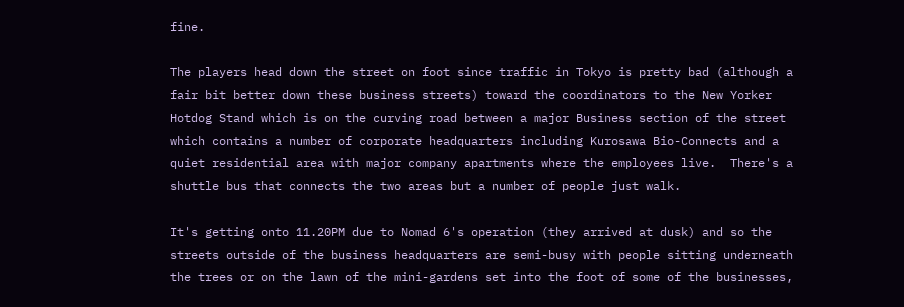fine.

The players head down the street on foot since traffic in Tokyo is pretty bad (although a fair bit better down these business streets) toward the coordinators to the New Yorker Hotdog Stand which is on the curving road between a major Business section of the street which contains a number of corporate headquarters including Kurosawa Bio-Connects and a quiet residential area with major company apartments where the employees live.  There's a shuttle bus that connects the two areas but a number of people just walk.

It's getting onto 11.20PM due to Nomad 6's operation (they arrived at dusk) and so the streets outside of the business headquarters are semi-busy with people sitting underneath the trees or on the lawn of the mini-gardens set into the foot of some of the businesses,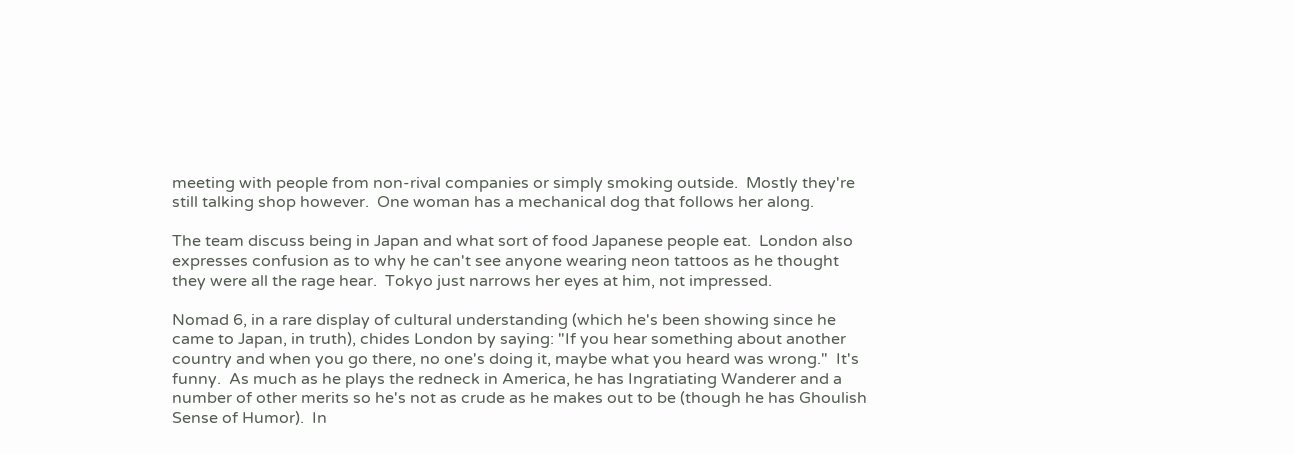meeting with people from non-rival companies or simply smoking outside.  Mostly they're still talking shop however.  One woman has a mechanical dog that follows her along.

The team discuss being in Japan and what sort of food Japanese people eat.  London also expresses confusion as to why he can't see anyone wearing neon tattoos as he thought they were all the rage hear.  Tokyo just narrows her eyes at him, not impressed.

Nomad 6, in a rare display of cultural understanding (which he's been showing since he came to Japan, in truth), chides London by saying: "If you hear something about another country and when you go there, no one's doing it, maybe what you heard was wrong."  It's funny.  As much as he plays the redneck in America, he has Ingratiating Wanderer and a number of other merits so he's not as crude as he makes out to be (though he has Ghoulish Sense of Humor).  In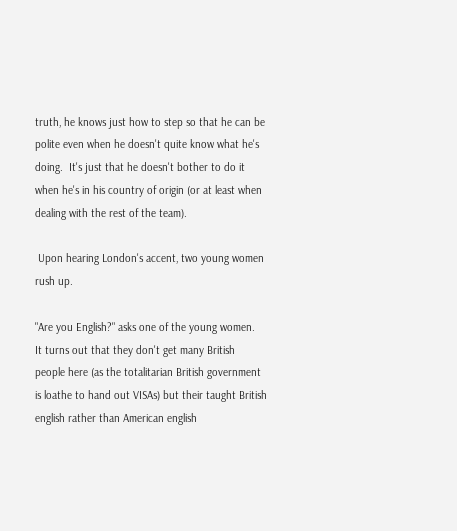truth, he knows just how to step so that he can be polite even when he doesn't quite know what he's doing.  It's just that he doesn't bother to do it when he's in his country of origin (or at least when dealing with the rest of the team).

 Upon hearing London's accent, two young women rush up.

"Are you English?" asks one of the young women.  It turns out that they don't get many British people here (as the totalitarian British government is loathe to hand out VISAs) but their taught British english rather than American english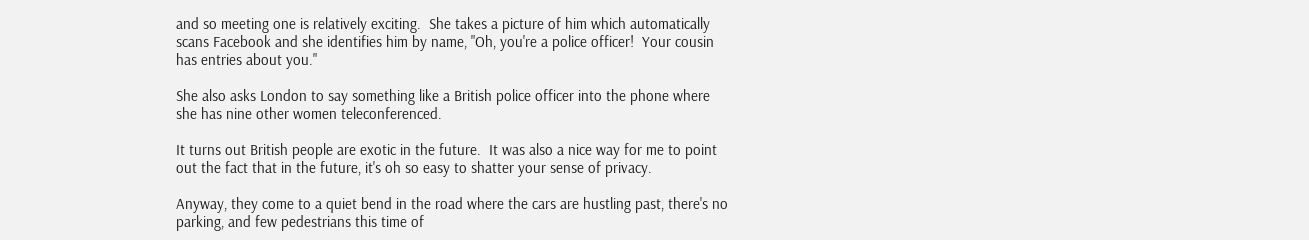and so meeting one is relatively exciting.  She takes a picture of him which automatically scans Facebook and she identifies him by name, "Oh, you're a police officer!  Your cousin has entries about you."

She also asks London to say something like a British police officer into the phone where she has nine other women teleconferenced.

It turns out British people are exotic in the future.  It was also a nice way for me to point out the fact that in the future, it's oh so easy to shatter your sense of privacy.

Anyway, they come to a quiet bend in the road where the cars are hustling past, there's no parking, and few pedestrians this time of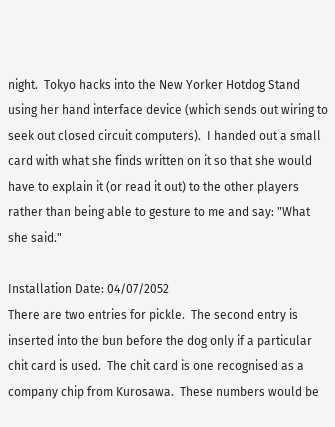night.  Tokyo hacks into the New Yorker Hotdog Stand using her hand interface device (which sends out wiring to seek out closed circuit computers).  I handed out a small card with what she finds written on it so that she would have to explain it (or read it out) to the other players rather than being able to gesture to me and say: "What she said."

Installation Date: 04/07/2052
There are two entries for pickle.  The second entry is inserted into the bun before the dog only if a particular chit card is used.  The chit card is one recognised as a company chip from Kurosawa.  These numbers would be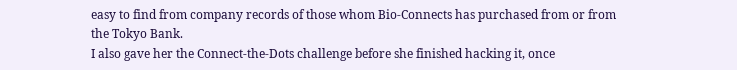easy to find from company records of those whom Bio-Connects has purchased from or from the Tokyo Bank.
I also gave her the Connect-the-Dots challenge before she finished hacking it, once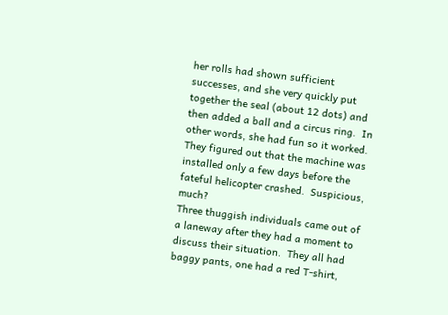her rolls had shown sufficient successes, and she very quickly put together the seal (about 12 dots) and then added a ball and a circus ring.  In other words, she had fun so it worked.  They figured out that the machine was installed only a few days before the fateful helicopter crashed.  Suspicious, much?
Three thuggish individuals came out of a laneway after they had a moment to discuss their situation.  They all had baggy pants, one had a red T-shirt,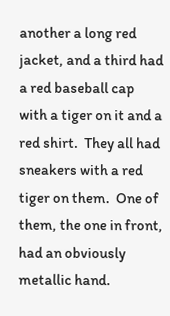another a long red jacket, and a third had a red baseball cap with a tiger on it and a red shirt.  They all had sneakers with a red tiger on them.  One of them, the one in front, had an obviously metallic hand.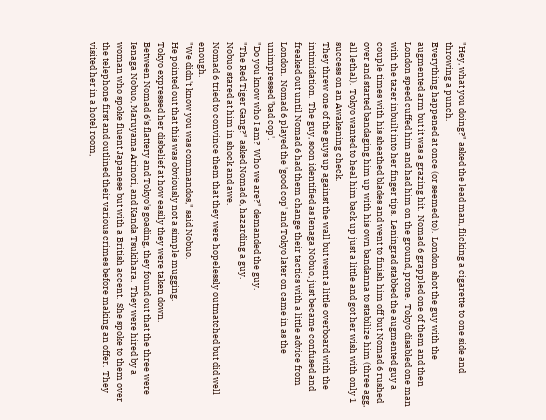"Hey, what you doing?" asked the lead man, flicking a cigarette to one side and throwing a punch.
Everything happened at once (or seemed to).  London shot the guy with the augmented arm but it was a grazing hit.  Nomad 6 grappled one of them and then London speed cuffed him and had him on the ground, prone.  Tokyo disabled one man with the tazer inbuilt into her finger tips.  Leningrad stabbed the augmented guy a couple times with his sheathed blades and went to finish him off but Nomad 6 rushed over and started bandaging him up with his own bandanna to stabilize him (three agg, all lethal).  Tokyo wanted to heal him back up just a little and got her wish with only 1 success on an Awakening check.
They threw one of the guys up against the wall but went a little overboard with the intimidation.  The guy, soon identified as Ienaga Nobuo, just became confused and freaked out until Nomad 6 had them change their tactics with a little advice from London.  Nomad 6 played the 'good cop' and Tokyo later on came in as the unimpressed 'bad cop'.
"Do you know who I am?  Who we are?" demanded the guy.
"The Red Tiger Gang?" asked Nomad 6, hazarding a guy.
Nobuo stared at him in shock and awe.
Nomad 6 tried to convince them that they were hopelessly outmatched but did well enough.
"We didn't know you was commandos," said Nobuo.
He pointed out that this was obviously not a simple mugging.
Tokyo expressed her disbelief at how easily they were taken down.
Between Nomad 6's flattery and Tokyo's goading, they found out that the three were Ienaga Nobuo, Maruyama Arinori, and Kanda Tsukihara.  They were hired by a woman who spoke fluent Japanese but with a British accent.  She spoke to them over the telephone first and outlined their various crimes before making an offer.  They visited her in a hotel room,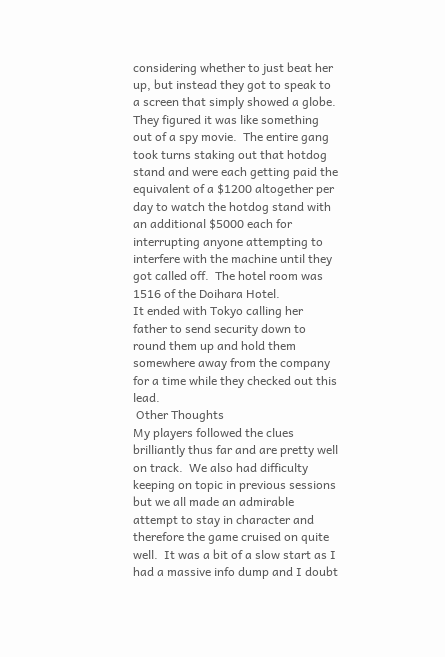considering whether to just beat her up, but instead they got to speak to a screen that simply showed a globe.  They figured it was like something out of a spy movie.  The entire gang took turns staking out that hotdog stand and were each getting paid the equivalent of a $1200 altogether per day to watch the hotdog stand with an additional $5000 each for interrupting anyone attempting to interfere with the machine until they got called off.  The hotel room was 1516 of the Doihara Hotel.
It ended with Tokyo calling her father to send security down to round them up and hold them somewhere away from the company for a time while they checked out this lead.
 Other Thoughts
My players followed the clues brilliantly thus far and are pretty well on track.  We also had difficulty keeping on topic in previous sessions but we all made an admirable attempt to stay in character and therefore the game cruised on quite well.  It was a bit of a slow start as I had a massive info dump and I doubt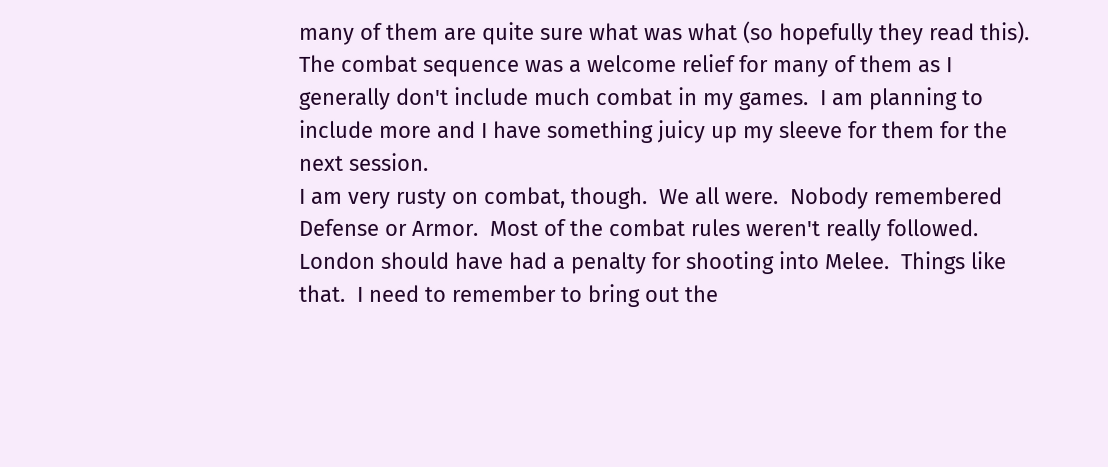many of them are quite sure what was what (so hopefully they read this).
The combat sequence was a welcome relief for many of them as I generally don't include much combat in my games.  I am planning to include more and I have something juicy up my sleeve for them for the next session.
I am very rusty on combat, though.  We all were.  Nobody remembered Defense or Armor.  Most of the combat rules weren't really followed.  London should have had a penalty for shooting into Melee.  Things like that.  I need to remember to bring out the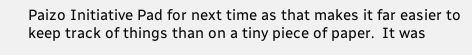Paizo Initiative Pad for next time as that makes it far easier to keep track of things than on a tiny piece of paper.  It was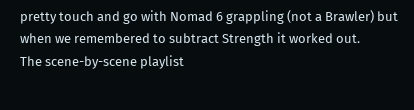pretty touch and go with Nomad 6 grappling (not a Brawler) but when we remembered to subtract Strength it worked out.
The scene-by-scene playlist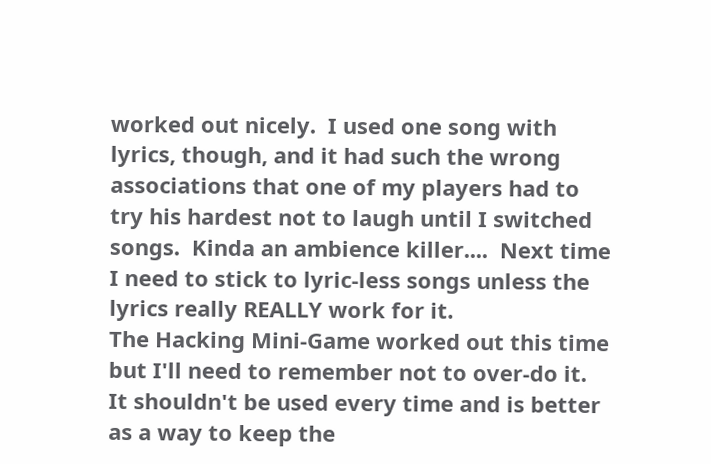worked out nicely.  I used one song with lyrics, though, and it had such the wrong associations that one of my players had to try his hardest not to laugh until I switched songs.  Kinda an ambience killer....  Next time I need to stick to lyric-less songs unless the lyrics really REALLY work for it.
The Hacking Mini-Game worked out this time but I'll need to remember not to over-do it.  It shouldn't be used every time and is better as a way to keep the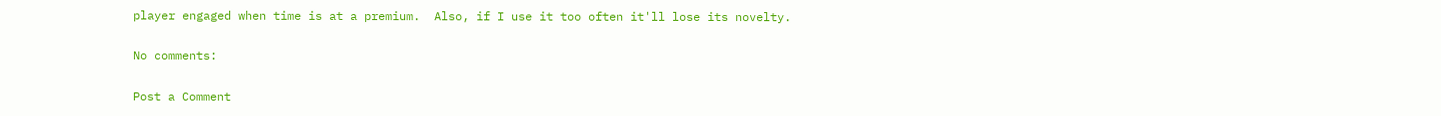player engaged when time is at a premium.  Also, if I use it too often it'll lose its novelty.

No comments:

Post a Comment